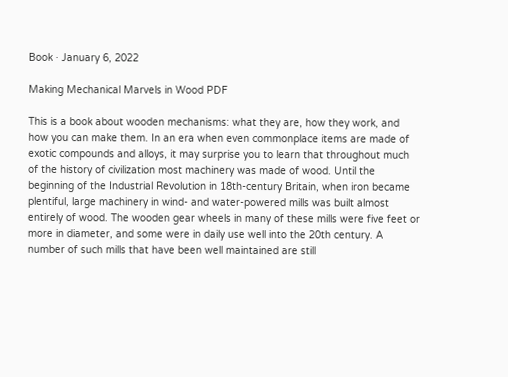Book · January 6, 2022

Making Mechanical Marvels in Wood PDF

This is a book about wooden mechanisms: what they are, how they work, and how you can make them. In an era when even commonplace items are made of exotic compounds and alloys, it may surprise you to learn that throughout much of the history of civilization most machinery was made of wood. Until the beginning of the Industrial Revolution in 18th-century Britain, when iron became plentiful, large machinery in wind- and water-powered mills was built almost entirely of wood. The wooden gear wheels in many of these mills were five feet or more in diameter, and some were in daily use well into the 20th century. A number of such mills that have been well maintained are still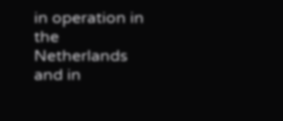in operation in the Netherlands and in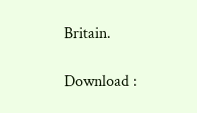Britain.

Download :